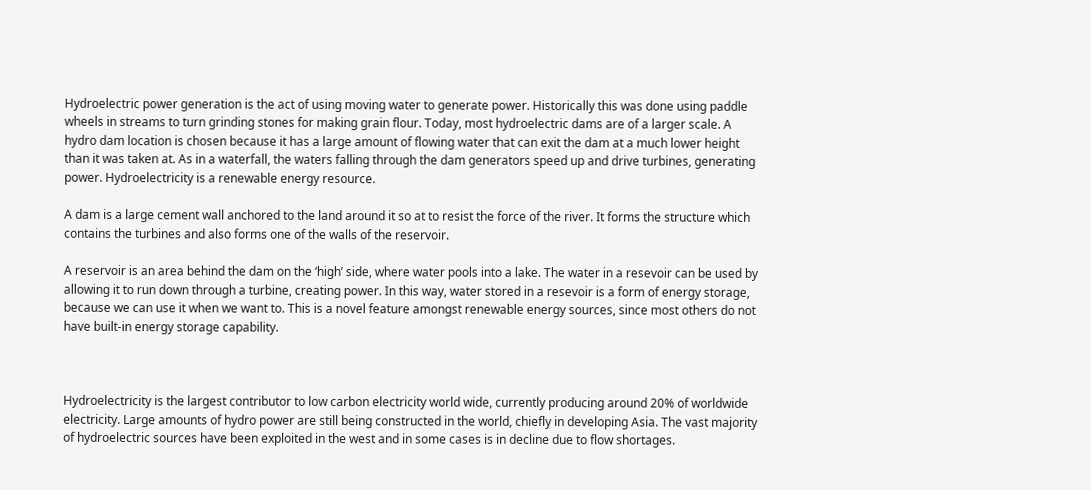Hydroelectric power generation is the act of using moving water to generate power. Historically this was done using paddle wheels in streams to turn grinding stones for making grain flour. Today, most hydroelectric dams are of a larger scale. A hydro dam location is chosen because it has a large amount of flowing water that can exit the dam at a much lower height than it was taken at. As in a waterfall, the waters falling through the dam generators speed up and drive turbines, generating power. Hydroelectricity is a renewable energy resource.

A dam is a large cement wall anchored to the land around it so at to resist the force of the river. It forms the structure which contains the turbines and also forms one of the walls of the reservoir.

A reservoir is an area behind the dam on the ‘high’ side, where water pools into a lake. The water in a resevoir can be used by allowing it to run down through a turbine, creating power. In this way, water stored in a resevoir is a form of energy storage, because we can use it when we want to. This is a novel feature amongst renewable energy sources, since most others do not have built-in energy storage capability.



Hydroelectricity is the largest contributor to low carbon electricity world wide, currently producing around 20% of worldwide electricity. Large amounts of hydro power are still being constructed in the world, chiefly in developing Asia. The vast majority of hydroelectric sources have been exploited in the west and in some cases is in decline due to flow shortages.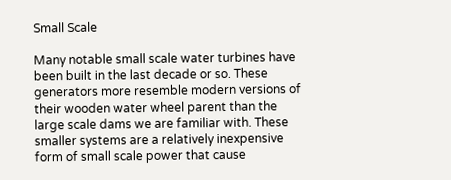Small Scale

Many notable small scale water turbines have been built in the last decade or so. These generators more resemble modern versions of their wooden water wheel parent than the large scale dams we are familiar with. These smaller systems are a relatively inexpensive form of small scale power that cause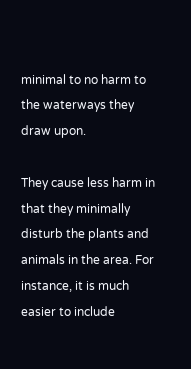minimal to no harm to the waterways they draw upon.

They cause less harm in that they minimally disturb the plants and animals in the area. For instance, it is much easier to include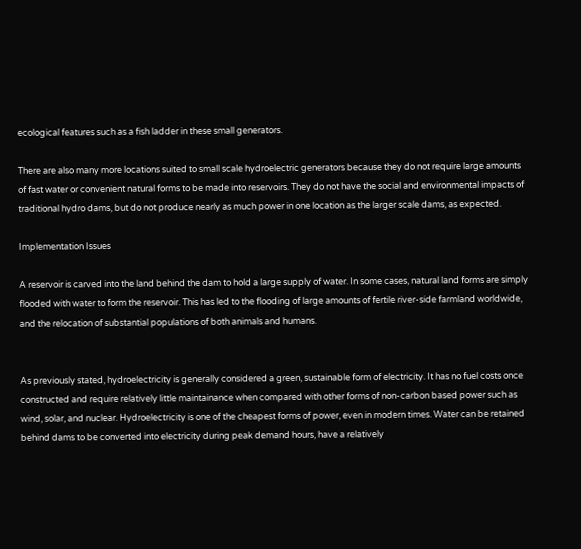ecological features such as a fish ladder in these small generators.

There are also many more locations suited to small scale hydroelectric generators because they do not require large amounts of fast water or convenient natural forms to be made into reservoirs. They do not have the social and environmental impacts of traditional hydro dams, but do not produce nearly as much power in one location as the larger scale dams, as expected.

Implementation Issues

A reservoir is carved into the land behind the dam to hold a large supply of water. In some cases, natural land forms are simply flooded with water to form the reservoir. This has led to the flooding of large amounts of fertile river-side farmland worldwide, and the relocation of substantial populations of both animals and humans.


As previously stated, hydroelectricity is generally considered a green, sustainable form of electricity. It has no fuel costs once constructed and require relatively little maintainance when compared with other forms of non-carbon based power such as wind, solar, and nuclear. Hydroelectricity is one of the cheapest forms of power, even in modern times. Water can be retained behind dams to be converted into electricity during peak demand hours, have a relatively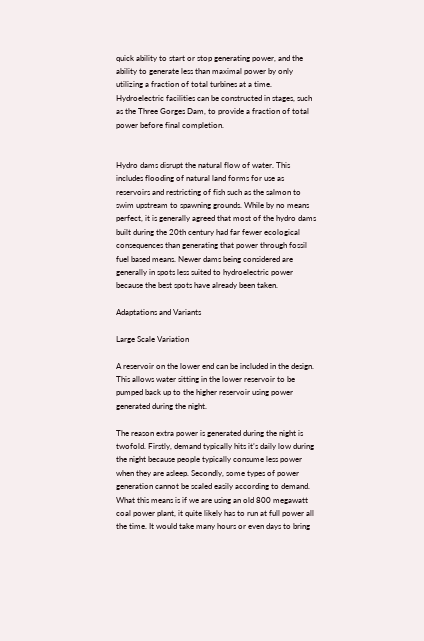quick ability to start or stop generating power, and the ability to generate less than maximal power by only utilizing a fraction of total turbines at a time. Hydroelectric facilities can be constructed in stages, such as the Three Gorges Dam, to provide a fraction of total power before final completion.


Hydro dams disrupt the natural flow of water. This includes flooding of natural land forms for use as reservoirs and restricting of fish such as the salmon to swim upstream to spawning grounds. While by no means perfect, it is generally agreed that most of the hydro dams built during the 20th century had far fewer ecological consequences than generating that power through fossil fuel based means. Newer dams being considered are generally in spots less suited to hydroelectric power because the best spots have already been taken.

Adaptations and Variants

Large Scale Variation

A reservoir on the lower end can be included in the design. This allows water sitting in the lower reservoir to be pumped back up to the higher reservoir using power generated during the night.

The reason extra power is generated during the night is twofold. Firstly, demand typically hits it’s daily low during the night because people typically consume less power when they are asleep. Secondly, some types of power generation cannot be scaled easily according to demand. What this means is if we are using an old 800 megawatt coal power plant, it quite likely has to run at full power all the time. It would take many hours or even days to bring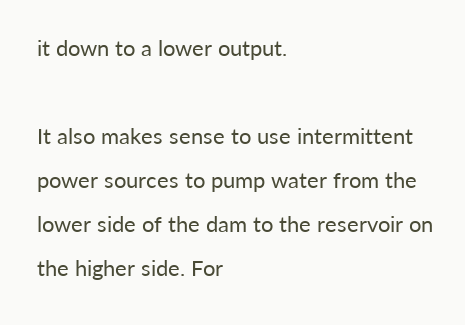it down to a lower output.

It also makes sense to use intermittent power sources to pump water from the lower side of the dam to the reservoir on the higher side. For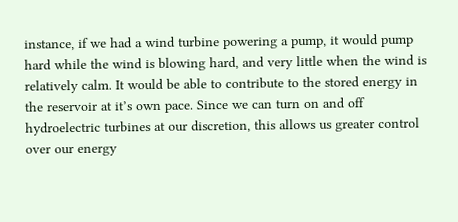instance, if we had a wind turbine powering a pump, it would pump hard while the wind is blowing hard, and very little when the wind is relatively calm. It would be able to contribute to the stored energy in the reservoir at it’s own pace. Since we can turn on and off hydroelectric turbines at our discretion, this allows us greater control over our energy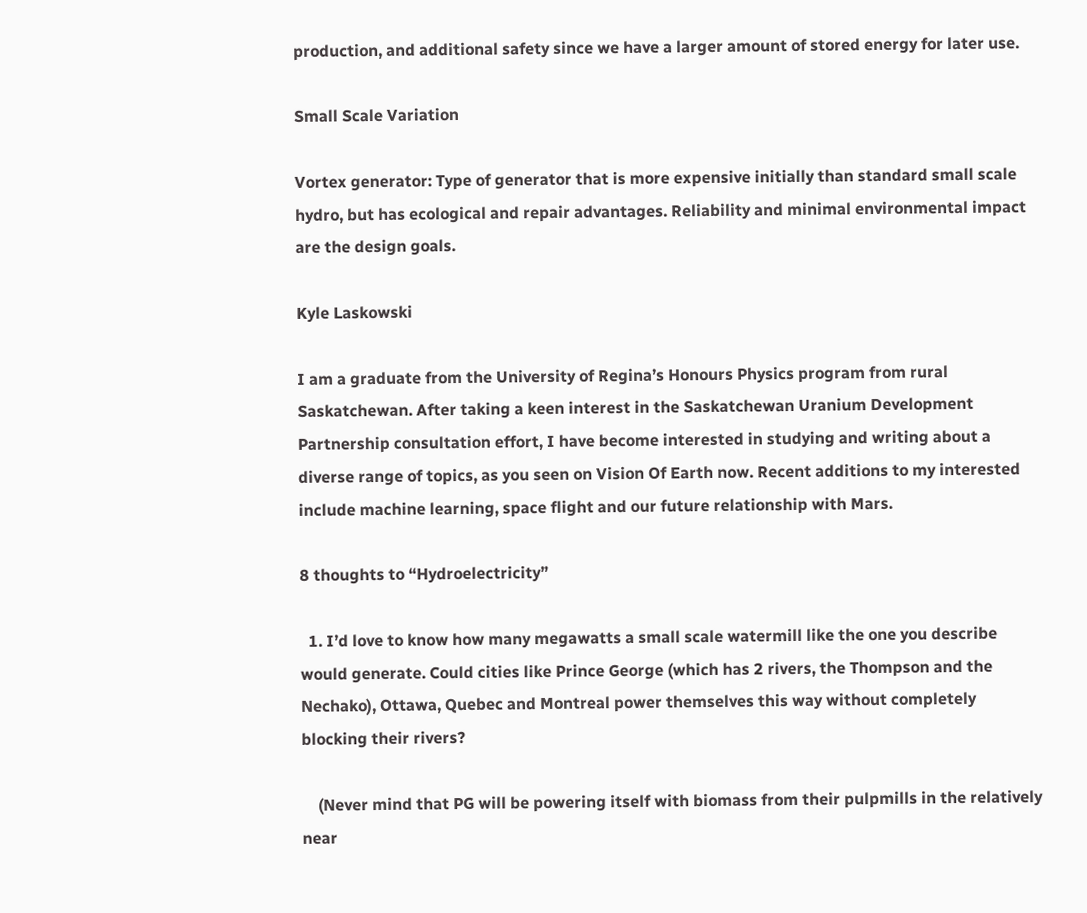production, and additional safety since we have a larger amount of stored energy for later use.

Small Scale Variation

Vortex generator: Type of generator that is more expensive initially than standard small scale hydro, but has ecological and repair advantages. Reliability and minimal environmental impact are the design goals.

Kyle Laskowski

I am a graduate from the University of Regina’s Honours Physics program from rural Saskatchewan. After taking a keen interest in the Saskatchewan Uranium Development Partnership consultation effort, I have become interested in studying and writing about a diverse range of topics, as you seen on Vision Of Earth now. Recent additions to my interested include machine learning, space flight and our future relationship with Mars.

8 thoughts to “Hydroelectricity”

  1. I’d love to know how many megawatts a small scale watermill like the one you describe would generate. Could cities like Prince George (which has 2 rivers, the Thompson and the Nechako), Ottawa, Quebec and Montreal power themselves this way without completely blocking their rivers?

    (Never mind that PG will be powering itself with biomass from their pulpmills in the relatively near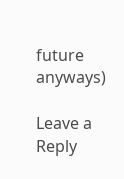future anyways)

Leave a Reply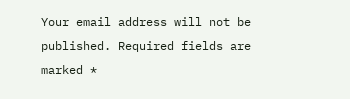Your email address will not be published. Required fields are marked *